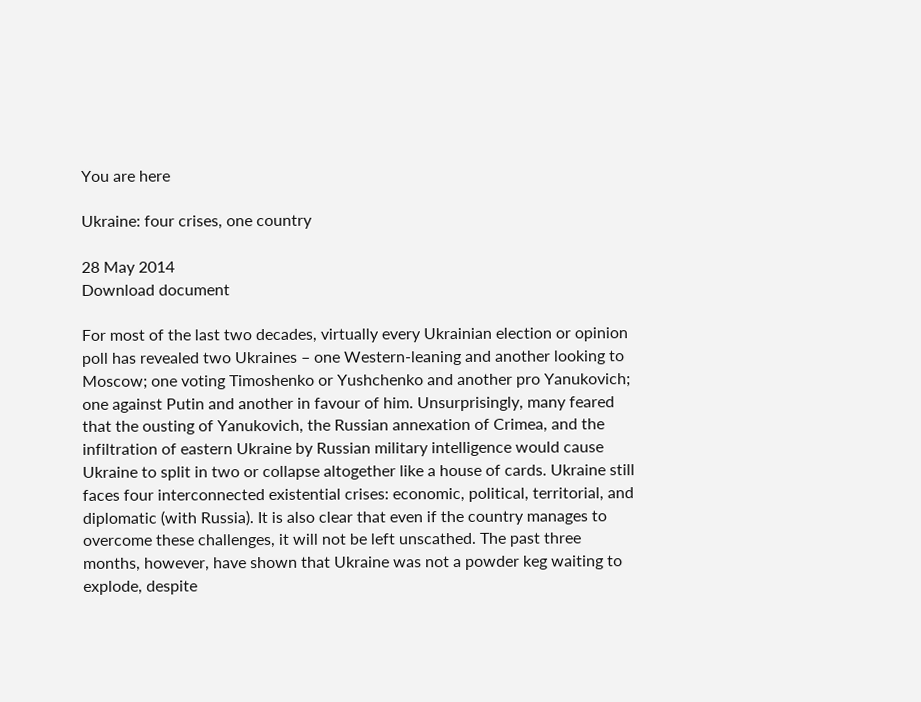You are here

Ukraine: four crises, one country

28 May 2014
Download document

For most of the last two decades, virtually every Ukrainian election or opinion poll has revealed two Ukraines – one Western-leaning and another looking to Moscow; one voting Timoshenko or Yushchenko and another pro Yanukovich; one against Putin and another in favour of him. Unsurprisingly, many feared that the ousting of Yanukovich, the Russian annexation of Crimea, and the infiltration of eastern Ukraine by Russian military intelligence would cause Ukraine to split in two or collapse altogether like a house of cards. Ukraine still faces four interconnected existential crises: economic, political, territorial, and diplomatic (with Russia). It is also clear that even if the country manages to overcome these challenges, it will not be left unscathed. The past three months, however, have shown that Ukraine was not a powder keg waiting to explode, despite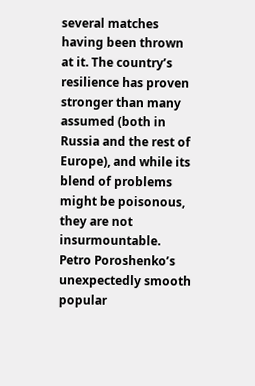several matches having been thrown at it. The country’s resilience has proven stronger than many assumed (both in Russia and the rest of Europe), and while its blend of problems might be poisonous, they are not insurmountable. Petro Poroshenko’s unexpectedly smooth popular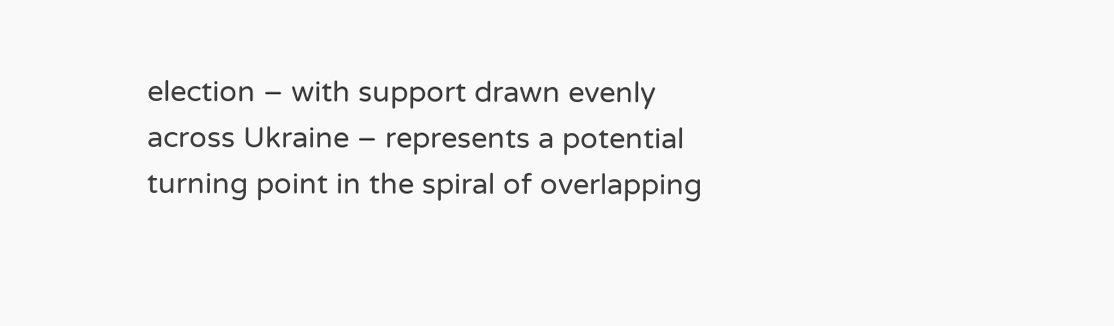election – with support drawn evenly across Ukraine – represents a potential turning point in the spiral of overlapping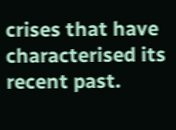crises that have characterised its recent past.